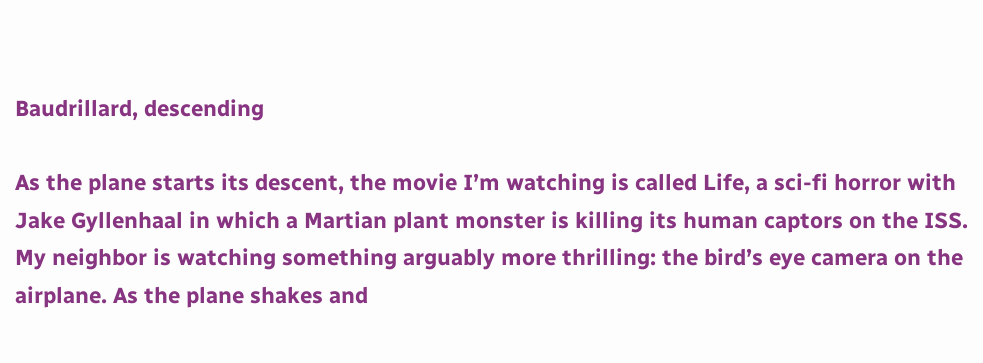Baudrillard, descending

As the plane starts its descent, the movie I’m watching is called Life, a sci-fi horror with Jake Gyllenhaal in which a Martian plant monster is killing its human captors on the ISS. My neighbor is watching something arguably more thrilling: the bird’s eye camera on the airplane. As the plane shakes and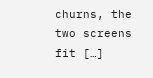churns, the two screens fit […]